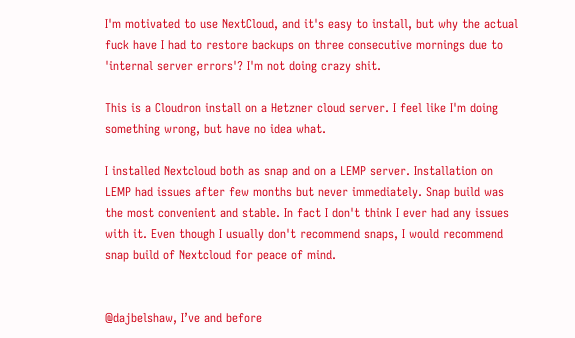I'm motivated to use NextCloud, and it's easy to install, but why the actual fuck have I had to restore backups on three consecutive mornings due to 'internal server errors'? I'm not doing crazy shit.

This is a Cloudron install on a Hetzner cloud server. I feel like I'm doing something wrong, but have no idea what.

I installed Nextcloud both as snap and on a LEMP server. Installation on LEMP had issues after few months but never immediately. Snap build was the most convenient and stable. In fact I don't think I ever had any issues with it. Even though I usually don't recommend snaps, I would recommend snap build of Nextcloud for peace of mind.


@dajbelshaw, I’ve and before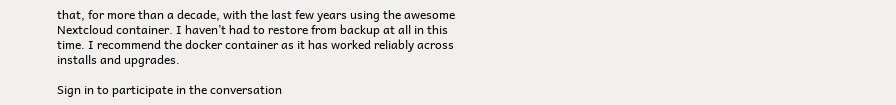that, for more than a decade, with the last few years using the awesome Nextcloud container. I haven’t had to restore from backup at all in this time. I recommend the docker container as it has worked reliably across installs and upgrades.

Sign in to participate in the conversation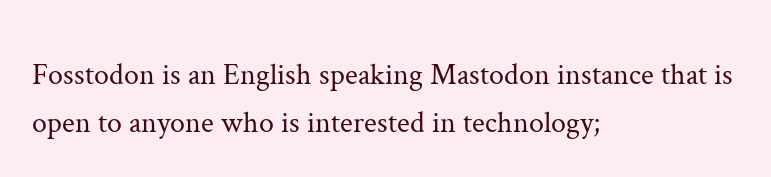Fosstodon is an English speaking Mastodon instance that is open to anyone who is interested in technology;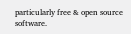particularly free & open source software.